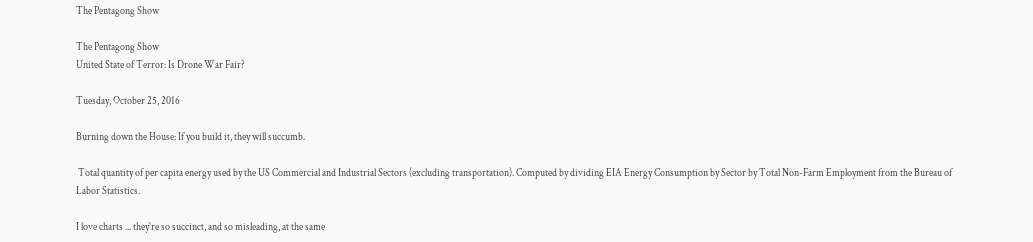The Pentagong Show

The Pentagong Show
United State of Terror: Is Drone War Fair?

Tuesday, October 25, 2016

Burning down the House: If you build it, they will succumb.

 Total quantity of per capita energy used by the US Commercial and Industrial Sectors (excluding transportation). Computed by dividing EIA Energy Consumption by Sector by Total Non-Farm Employment from the Bureau of Labor Statistics.

I love charts ... they're so succinct, and so misleading, at the same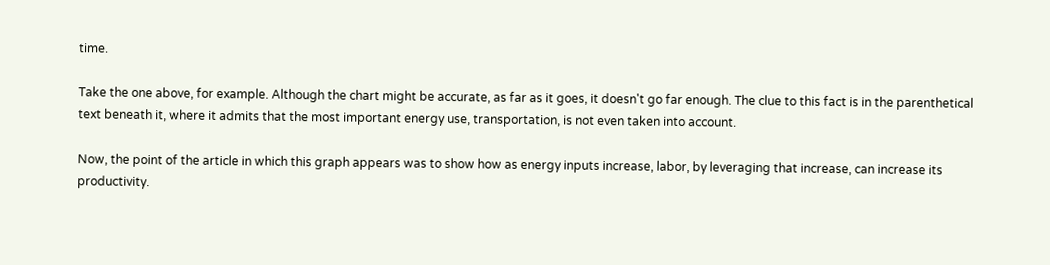time.

Take the one above, for example. Although the chart might be accurate, as far as it goes, it doesn't go far enough. The clue to this fact is in the parenthetical text beneath it, where it admits that the most important energy use, transportation, is not even taken into account.

Now, the point of the article in which this graph appears was to show how as energy inputs increase, labor, by leveraging that increase, can increase its productivity.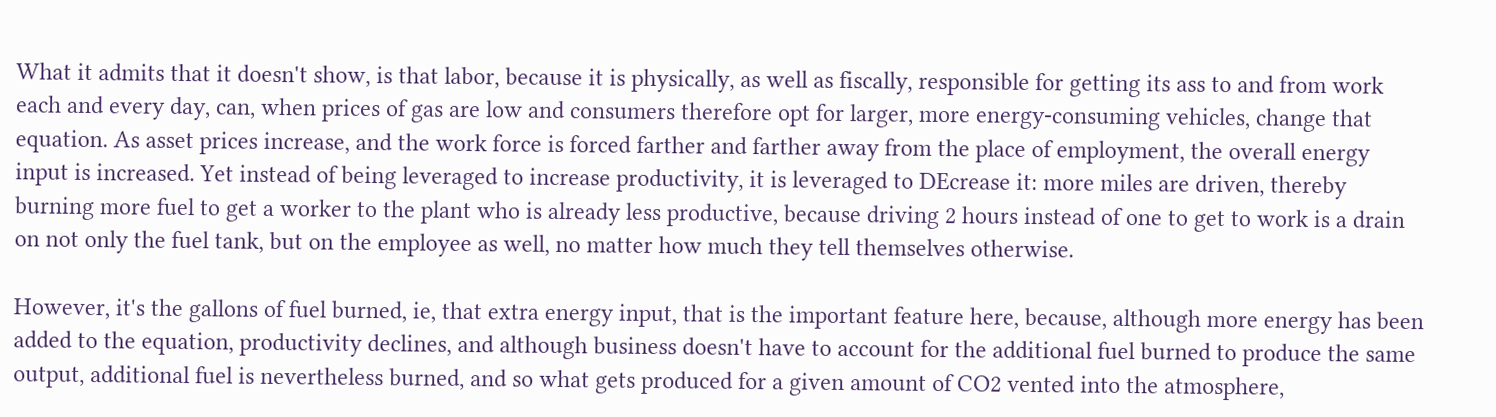What it admits that it doesn't show, is that labor, because it is physically, as well as fiscally, responsible for getting its ass to and from work each and every day, can, when prices of gas are low and consumers therefore opt for larger, more energy-consuming vehicles, change that equation. As asset prices increase, and the work force is forced farther and farther away from the place of employment, the overall energy input is increased. Yet instead of being leveraged to increase productivity, it is leveraged to DEcrease it: more miles are driven, thereby burning more fuel to get a worker to the plant who is already less productive, because driving 2 hours instead of one to get to work is a drain on not only the fuel tank, but on the employee as well, no matter how much they tell themselves otherwise.

However, it's the gallons of fuel burned, ie, that extra energy input, that is the important feature here, because, although more energy has been added to the equation, productivity declines, and although business doesn't have to account for the additional fuel burned to produce the same output, additional fuel is nevertheless burned, and so what gets produced for a given amount of CO2 vented into the atmosphere,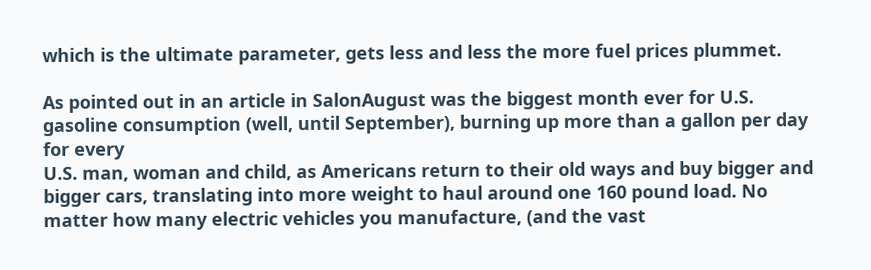which is the ultimate parameter, gets less and less the more fuel prices plummet.

As pointed out in an article in SalonAugust was the biggest month ever for U.S. gasoline consumption (well, until September), burning up more than a gallon per day for every
U.S. man, woman and child, as Americans return to their old ways and buy bigger and bigger cars, translating into more weight to haul around one 160 pound load. No matter how many electric vehicles you manufacture, (and the vast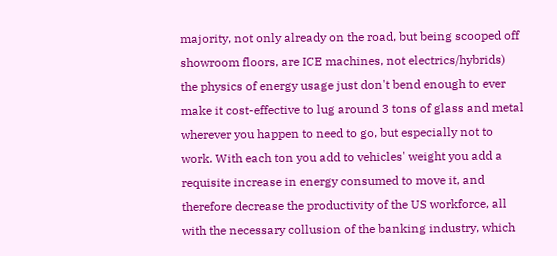majority, not only already on the road, but being scooped off showroom floors, are ICE machines, not electrics/hybrids) the physics of energy usage just don't bend enough to ever make it cost-effective to lug around 3 tons of glass and metal wherever you happen to need to go, but especially not to work. With each ton you add to vehicles' weight you add a requisite increase in energy consumed to move it, and therefore decrease the productivity of the US workforce, all with the necessary collusion of the banking industry, which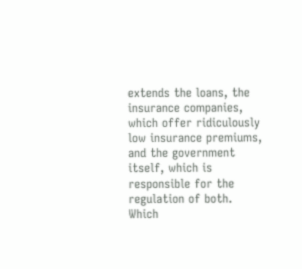extends the loans, the insurance companies, which offer ridiculously low insurance premiums, and the government itself, which is responsible for the regulation of both.
Which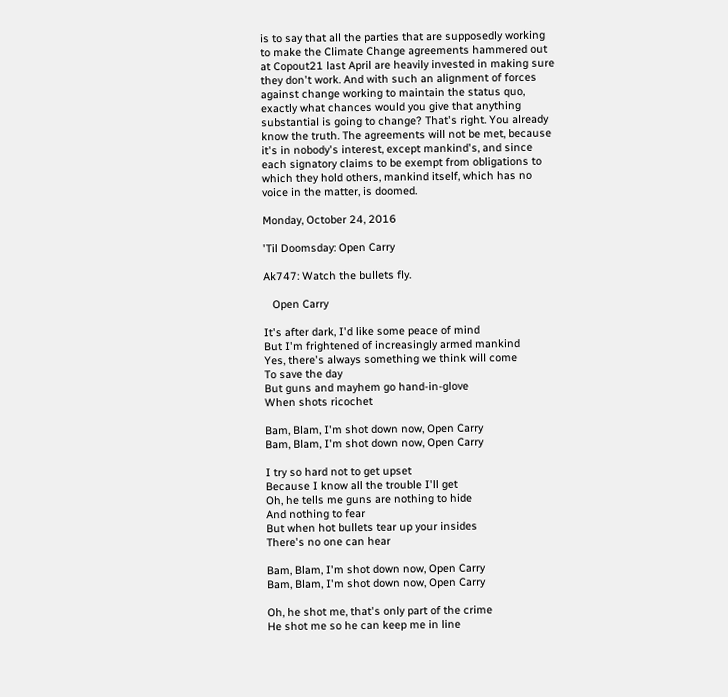is to say that all the parties that are supposedly working to make the Climate Change agreements hammered out at Copout21 last April are heavily invested in making sure they don't work. And with such an alignment of forces against change working to maintain the status quo, exactly what chances would you give that anything substantial is going to change? That's right. You already know the truth. The agreements will not be met, because it's in nobody's interest, except mankind's, and since each signatory claims to be exempt from obligations to which they hold others, mankind itself, which has no voice in the matter, is doomed.

Monday, October 24, 2016

'Til Doomsday: Open Carry

Ak747: Watch the bullets fly.

   Open Carry

It's after dark, I'd like some peace of mind
But I'm frightened of increasingly armed mankind
Yes, there's always something we think will come
To save the day
But guns and mayhem go hand-in-glove
When shots ricochet

Bam, Blam, I'm shot down now, Open Carry
Bam, Blam, I'm shot down now, Open Carry

I try so hard not to get upset
Because I know all the trouble I'll get
Oh, he tells me guns are nothing to hide
And nothing to fear
But when hot bullets tear up your insides
There's no one can hear

Bam, Blam, I'm shot down now, Open Carry
Bam, Blam, I'm shot down now, Open Carry

Oh, he shot me, that's only part of the crime
He shot me so he can keep me in line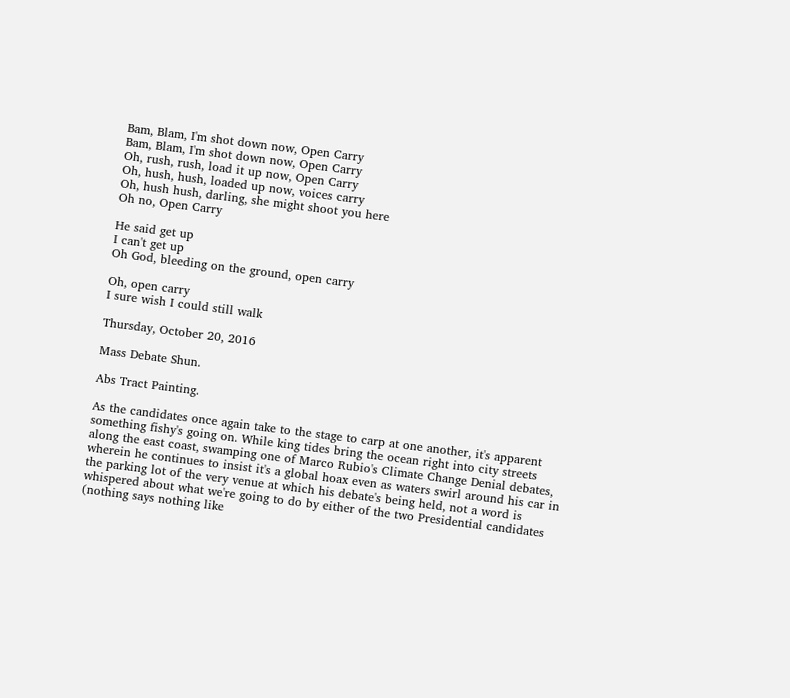Bam, Blam, I'm shot down now, Open Carry
Bam, Blam, I'm shot down now, Open Carry
Oh, rush, rush, load it up now, Open Carry
Oh, hush, hush, loaded up now, voices carry
Oh, hush hush, darling, she might shoot you here
Oh no, Open Carry

He said get up
I can't get up
Oh God, bleeding on the ground, open carry

Oh, open carry
I sure wish I could still walk

Thursday, October 20, 2016

Mass Debate Shun.

Abs Tract Painting.

As the candidates once again take to the stage to carp at one another, it's apparent something fishy's going on. While king tides bring the ocean right into city streets along the east coast, swamping one of Marco Rubio's Climate Change Denial debates, wherein he continues to insist it's a global hoax even as waters swirl around his car in the parking lot of the very venue at which his debate's being held, not a word is whispered about what we're going to do by either of the two Presidential candidates (nothing says nothing like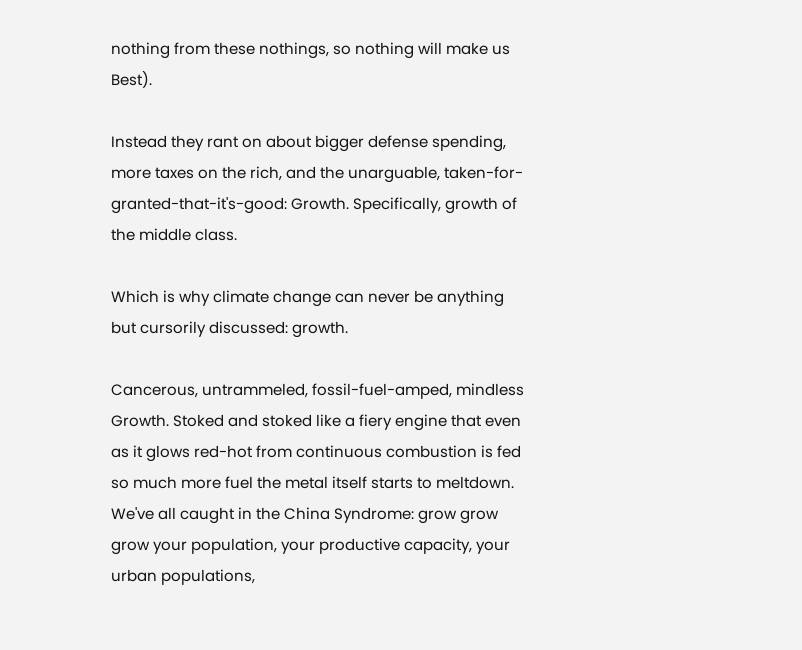nothing from these nothings, so nothing will make us Best).

Instead they rant on about bigger defense spending, more taxes on the rich, and the unarguable, taken-for-granted-that-it's-good: Growth. Specifically, growth of the middle class.

Which is why climate change can never be anything but cursorily discussed: growth.

Cancerous, untrammeled, fossil-fuel-amped, mindless Growth. Stoked and stoked like a fiery engine that even as it glows red-hot from continuous combustion is fed so much more fuel the metal itself starts to meltdown. We've all caught in the China Syndrome: grow grow grow your population, your productive capacity, your urban populations,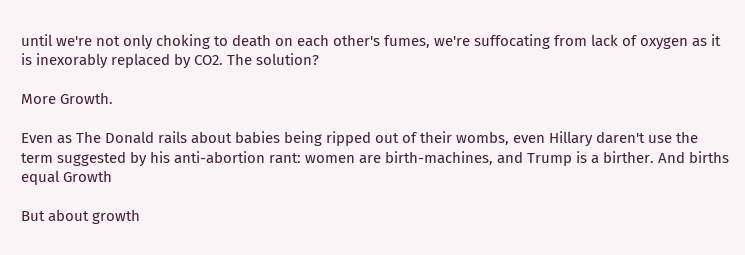until we're not only choking to death on each other's fumes, we're suffocating from lack of oxygen as it is inexorably replaced by CO2. The solution?

More Growth.

Even as The Donald rails about babies being ripped out of their wombs, even Hillary daren't use the term suggested by his anti-abortion rant: women are birth-machines, and Trump is a birther. And births equal Growth

But about growth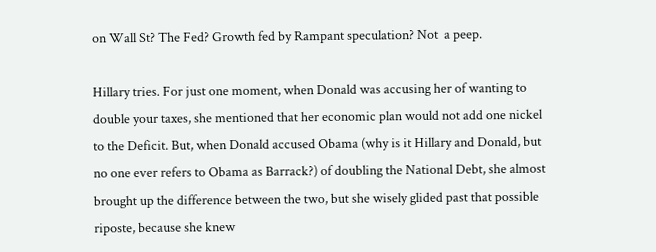on Wall St? The Fed? Growth fed by Rampant speculation? Not  a peep.

Hillary tries. For just one moment, when Donald was accusing her of wanting to double your taxes, she mentioned that her economic plan would not add one nickel to the Deficit. But, when Donald accused Obama (why is it Hillary and Donald, but no one ever refers to Obama as Barrack?) of doubling the National Debt, she almost brought up the difference between the two, but she wisely glided past that possible riposte, because she knew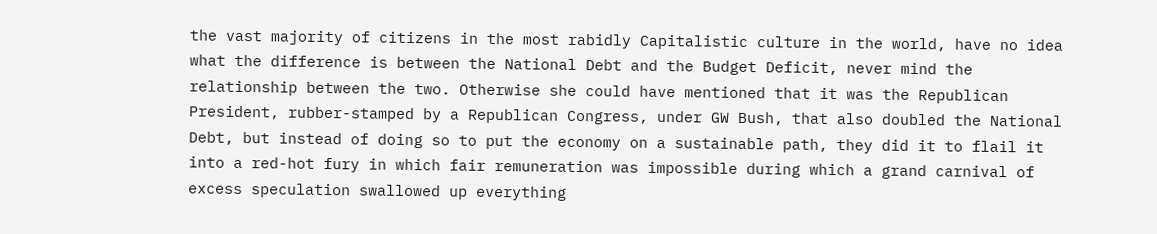the vast majority of citizens in the most rabidly Capitalistic culture in the world, have no idea what the difference is between the National Debt and the Budget Deficit, never mind the relationship between the two. Otherwise she could have mentioned that it was the Republican President, rubber-stamped by a Republican Congress, under GW Bush, that also doubled the National Debt, but instead of doing so to put the economy on a sustainable path, they did it to flail it into a red-hot fury in which fair remuneration was impossible during which a grand carnival of excess speculation swallowed up everything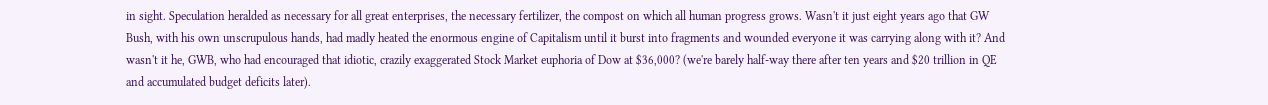in sight. Speculation heralded as necessary for all great enterprises, the necessary fertilizer, the compost on which all human progress grows. Wasn't it just eight years ago that GW Bush, with his own unscrupulous hands, had madly heated the enormous engine of Capitalism until it burst into fragments and wounded everyone it was carrying along with it? And wasn't it he, GWB, who had encouraged that idiotic, crazily exaggerated Stock Market euphoria of Dow at $36,000? (we're barely half-way there after ten years and $20 trillion in QE and accumulated budget deficits later).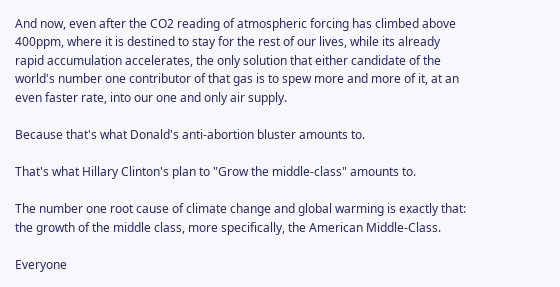And now, even after the CO2 reading of atmospheric forcing has climbed above 400ppm, where it is destined to stay for the rest of our lives, while its already rapid accumulation accelerates, the only solution that either candidate of the world's number one contributor of that gas is to spew more and more of it, at an even faster rate, into our one and only air supply.

Because that's what Donald's anti-abortion bluster amounts to.

That's what Hillary Clinton's plan to "Grow the middle-class" amounts to.

The number one root cause of climate change and global warming is exactly that: the growth of the middle class, more specifically, the American Middle-Class.

Everyone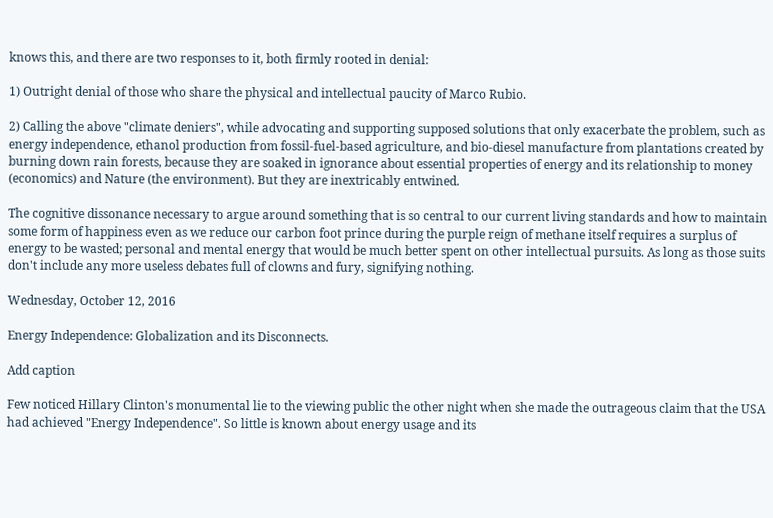knows this, and there are two responses to it, both firmly rooted in denial:

1) Outright denial of those who share the physical and intellectual paucity of Marco Rubio.

2) Calling the above "climate deniers", while advocating and supporting supposed solutions that only exacerbate the problem, such as energy independence, ethanol production from fossil-fuel-based agriculture, and bio-diesel manufacture from plantations created by burning down rain forests, because they are soaked in ignorance about essential properties of energy and its relationship to money (economics) and Nature (the environment). But they are inextricably entwined.

The cognitive dissonance necessary to argue around something that is so central to our current living standards and how to maintain some form of happiness even as we reduce our carbon foot prince during the purple reign of methane itself requires a surplus of energy to be wasted; personal and mental energy that would be much better spent on other intellectual pursuits. As long as those suits don't include any more useless debates full of clowns and fury, signifying nothing.

Wednesday, October 12, 2016

Energy Independence: Globalization and its Disconnects.

Add caption

Few noticed Hillary Clinton's monumental lie to the viewing public the other night when she made the outrageous claim that the USA had achieved "Energy Independence". So little is known about energy usage and its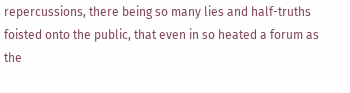repercussions, there being so many lies and half-truths foisted onto the public, that even in so heated a forum as the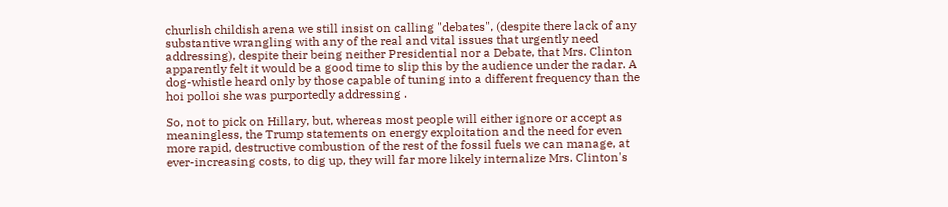churlish childish arena we still insist on calling "debates", (despite there lack of any substantive wrangling with any of the real and vital issues that urgently need addressing), despite their being neither Presidential nor a Debate, that Mrs. Clinton apparently felt it would be a good time to slip this by the audience under the radar. A dog-whistle heard only by those capable of tuning into a different frequency than the hoi polloi she was purportedly addressing .

So, not to pick on Hillary, but, whereas most people will either ignore or accept as meaningless, the Trump statements on energy exploitation and the need for even more rapid, destructive combustion of the rest of the fossil fuels we can manage, at ever-increasing costs, to dig up, they will far more likely internalize Mrs. Clinton's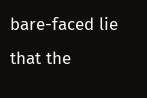bare-faced lie that the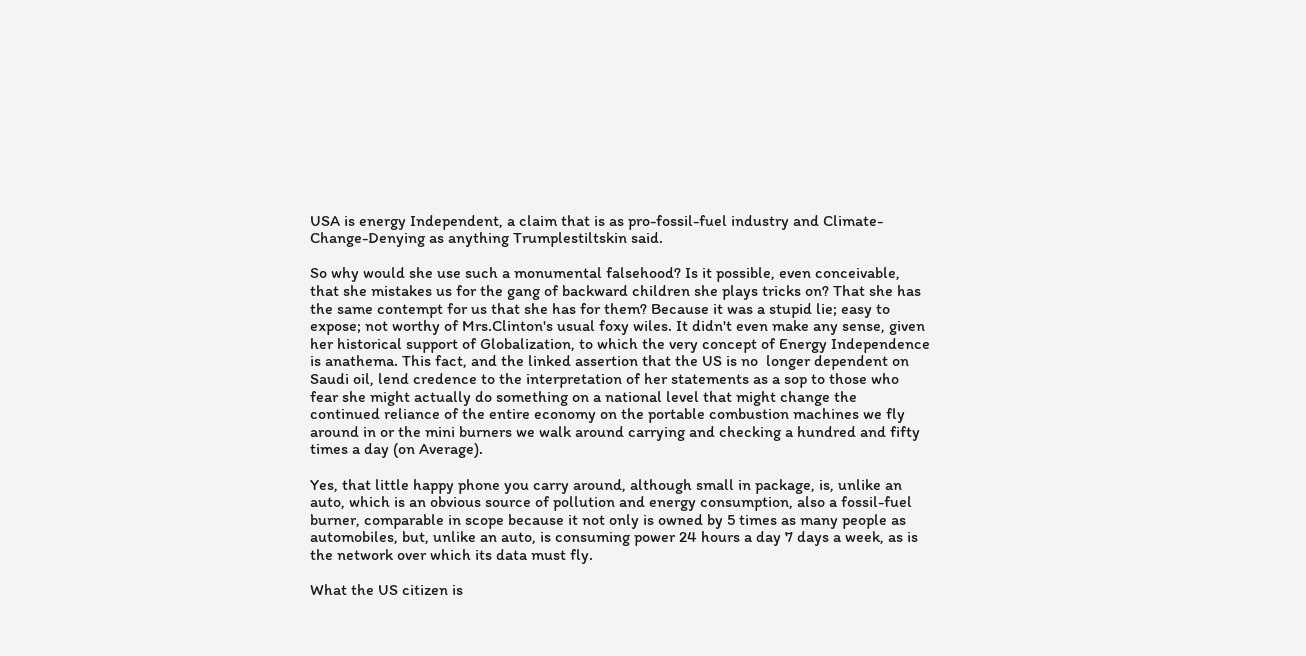USA is energy Independent, a claim that is as pro-fossil-fuel industry and Climate-Change-Denying as anything Trumplestiltskin said.

So why would she use such a monumental falsehood? Is it possible, even conceivable, that she mistakes us for the gang of backward children she plays tricks on? That she has the same contempt for us that she has for them? Because it was a stupid lie; easy to expose; not worthy of Mrs.Clinton's usual foxy wiles. It didn't even make any sense, given her historical support of Globalization, to which the very concept of Energy Independence is anathema. This fact, and the linked assertion that the US is no  longer dependent on Saudi oil, lend credence to the interpretation of her statements as a sop to those who fear she might actually do something on a national level that might change the continued reliance of the entire economy on the portable combustion machines we fly around in or the mini burners we walk around carrying and checking a hundred and fifty times a day (on Average).

Yes, that little happy phone you carry around, although small in package, is, unlike an auto, which is an obvious source of pollution and energy consumption, also a fossil-fuel burner, comparable in scope because it not only is owned by 5 times as many people as automobiles, but, unlike an auto, is consuming power 24 hours a day 7 days a week, as is the network over which its data must fly.

What the US citizen is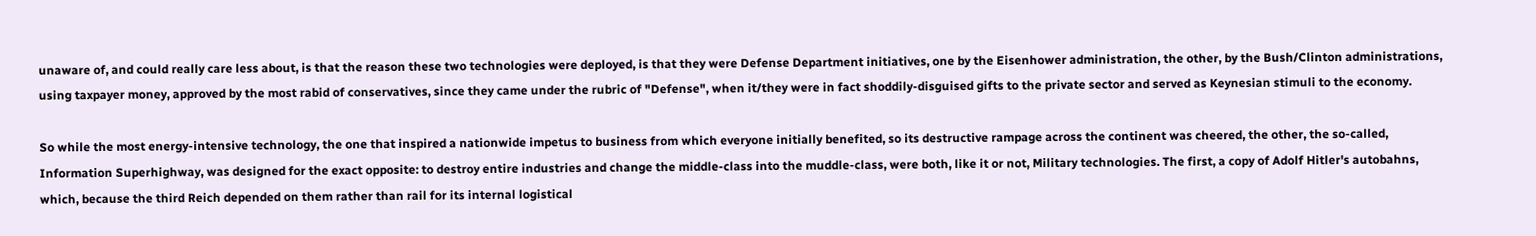unaware of, and could really care less about, is that the reason these two technologies were deployed, is that they were Defense Department initiatives, one by the Eisenhower administration, the other, by the Bush/Clinton administrations, using taxpayer money, approved by the most rabid of conservatives, since they came under the rubric of "Defense", when it/they were in fact shoddily-disguised gifts to the private sector and served as Keynesian stimuli to the economy.

So while the most energy-intensive technology, the one that inspired a nationwide impetus to business from which everyone initially benefited, so its destructive rampage across the continent was cheered, the other, the so-called, Information Superhighway, was designed for the exact opposite: to destroy entire industries and change the middle-class into the muddle-class, were both, like it or not, Military technologies. The first, a copy of Adolf Hitler's autobahns, which, because the third Reich depended on them rather than rail for its internal logistical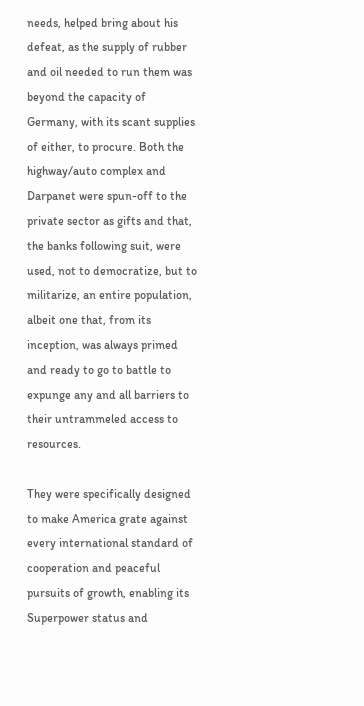needs, helped bring about his defeat, as the supply of rubber and oil needed to run them was beyond the capacity of Germany, with its scant supplies of either, to procure. Both the highway/auto complex and Darpanet were spun-off to the private sector as gifts and that, the banks following suit, were used, not to democratize, but to militarize, an entire population, albeit one that, from its inception, was always primed and ready to go to battle to expunge any and all barriers to their untrammeled access to resources.

They were specifically designed to make America grate against every international standard of cooperation and peaceful pursuits of growth, enabling its Superpower status and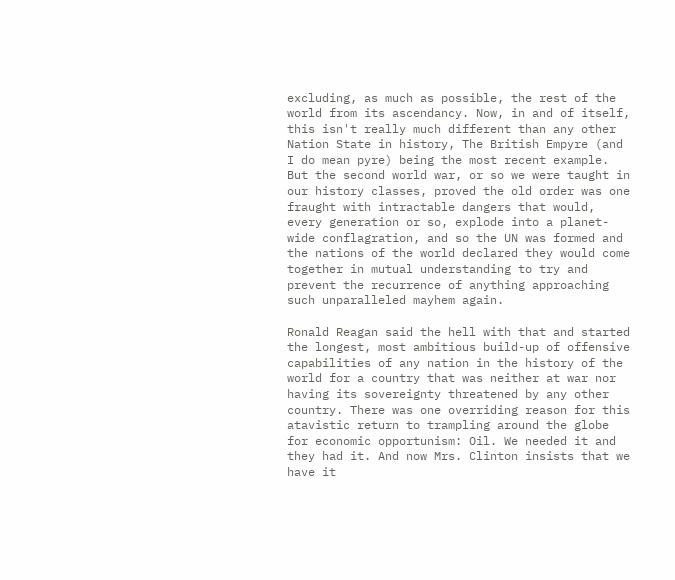excluding, as much as possible, the rest of the world from its ascendancy. Now, in and of itself, this isn't really much different than any other Nation State in history, The British Empyre (and I do mean pyre) being the most recent example. But the second world war, or so we were taught in our history classes, proved the old order was one fraught with intractable dangers that would, every generation or so, explode into a planet-wide conflagration, and so the UN was formed and the nations of the world declared they would come together in mutual understanding to try and prevent the recurrence of anything approaching such unparalleled mayhem again.

Ronald Reagan said the hell with that and started the longest, most ambitious build-up of offensive capabilities of any nation in the history of the world for a country that was neither at war nor having its sovereignty threatened by any other country. There was one overriding reason for this atavistic return to trampling around the globe for economic opportunism: Oil. We needed it and they had it. And now Mrs. Clinton insists that we have it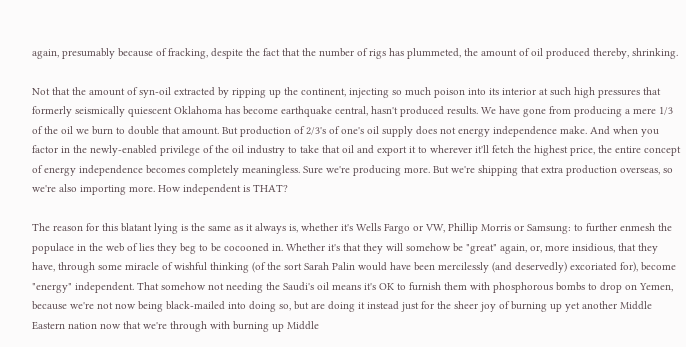again, presumably because of fracking, despite the fact that the number of rigs has plummeted, the amount of oil produced thereby, shrinking.

Not that the amount of syn-oil extracted by ripping up the continent, injecting so much poison into its interior at such high pressures that formerly seismically quiescent Oklahoma has become earthquake central, hasn't produced results. We have gone from producing a mere 1/3 of the oil we burn to double that amount. But production of 2/3's of one's oil supply does not energy independence make. And when you factor in the newly-enabled privilege of the oil industry to take that oil and export it to wherever it'll fetch the highest price, the entire concept of energy independence becomes completely meaningless. Sure we're producing more. But we're shipping that extra production overseas, so we're also importing more. How independent is THAT?

The reason for this blatant lying is the same as it always is, whether it's Wells Fargo or VW, Phillip Morris or Samsung: to further enmesh the populace in the web of lies they beg to be cocooned in. Whether it's that they will somehow be "great" again, or, more insidious, that they have, through some miracle of wishful thinking (of the sort Sarah Palin would have been mercilessly (and deservedly) excoriated for), become "energy" independent. That somehow not needing the Saudi's oil means it's OK to furnish them with phosphorous bombs to drop on Yemen, because we're not now being black-mailed into doing so, but are doing it instead just for the sheer joy of burning up yet another Middle Eastern nation now that we're through with burning up Middle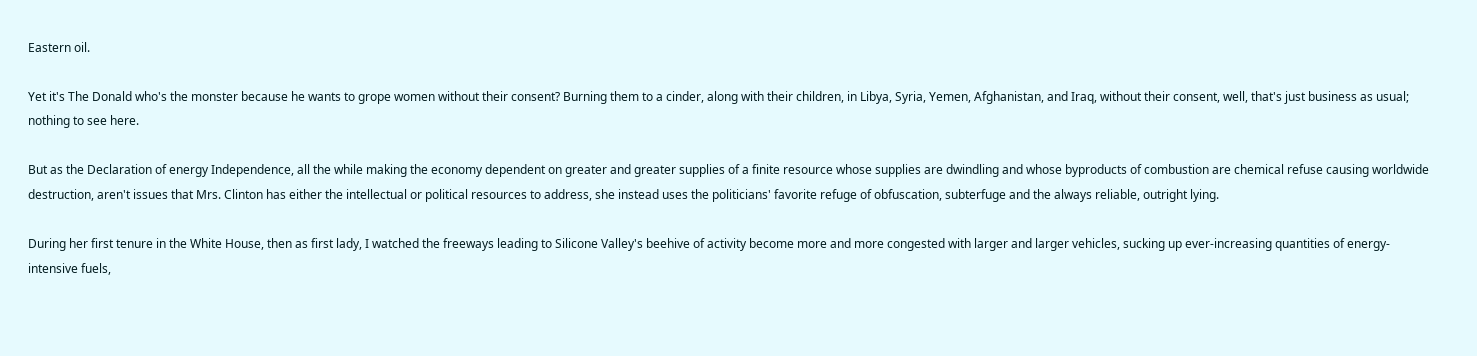Eastern oil.

Yet it's The Donald who's the monster because he wants to grope women without their consent? Burning them to a cinder, along with their children, in Libya, Syria, Yemen, Afghanistan, and Iraq, without their consent, well, that's just business as usual; nothing to see here.

But as the Declaration of energy Independence, all the while making the economy dependent on greater and greater supplies of a finite resource whose supplies are dwindling and whose byproducts of combustion are chemical refuse causing worldwide destruction, aren't issues that Mrs. Clinton has either the intellectual or political resources to address, she instead uses the politicians' favorite refuge of obfuscation, subterfuge and the always reliable, outright lying.

During her first tenure in the White House, then as first lady, I watched the freeways leading to Silicone Valley's beehive of activity become more and more congested with larger and larger vehicles, sucking up ever-increasing quantities of energy-intensive fuels,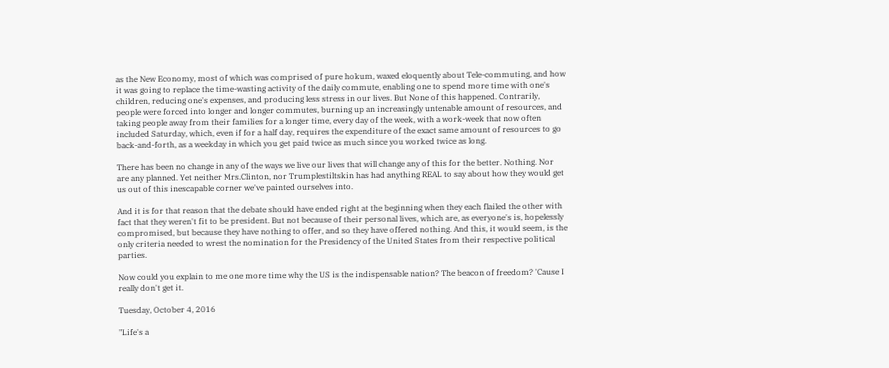as the New Economy, most of which was comprised of pure hokum, waxed eloquently about Tele-commuting, and how it was going to replace the time-wasting activity of the daily commute, enabling one to spend more time with one's children, reducing one's expenses, and producing less stress in our lives. But None of this happened. Contrarily, people were forced into longer and longer commutes, burning up an increasingly untenable amount of resources, and taking people away from their families for a longer time, every day of the week, with a work-week that now often included Saturday, which, even if for a half day, requires the expenditure of the exact same amount of resources to go back-and-forth, as a weekday in which you get paid twice as much since you worked twice as long.

There has been no change in any of the ways we live our lives that will change any of this for the better. Nothing. Nor are any planned. Yet neither Mrs.Clinton, nor Trumplestiltskin has had anything REAL to say about how they would get us out of this inescapable corner we've painted ourselves into.

And it is for that reason that the debate should have ended right at the beginning when they each flailed the other with fact that they weren't fit to be president. But not because of their personal lives, which are, as everyone's is, hopelessly compromised, but because they have nothing to offer, and so they have offered nothing. And this, it would seem, is the only criteria needed to wrest the nomination for the Presidency of the United States from their respective political parties.

Now could you explain to me one more time why the US is the indispensable nation? The beacon of freedom? 'Cause I really don't get it.

Tuesday, October 4, 2016

"Life's a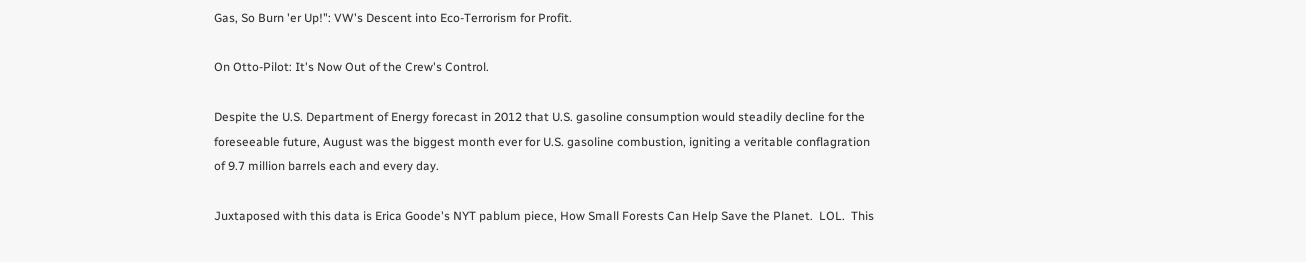Gas, So Burn 'er Up!": VW's Descent into Eco-Terrorism for Profit.

On Otto-Pilot: It's Now Out of the Crew's Control.

Despite the U.S. Department of Energy forecast in 2012 that U.S. gasoline consumption would steadily decline for the foreseeable future, August was the biggest month ever for U.S. gasoline combustion, igniting a veritable conflagration of 9.7 million barrels each and every day.

Juxtaposed with this data is Erica Goode's NYT pablum piece, How Small Forests Can Help Save the Planet.  LOL.  This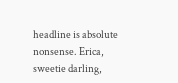headline is absolute nonsense. Erica, sweetie darling,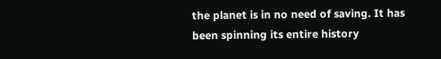the planet is in no need of saving. It has been spinning its entire history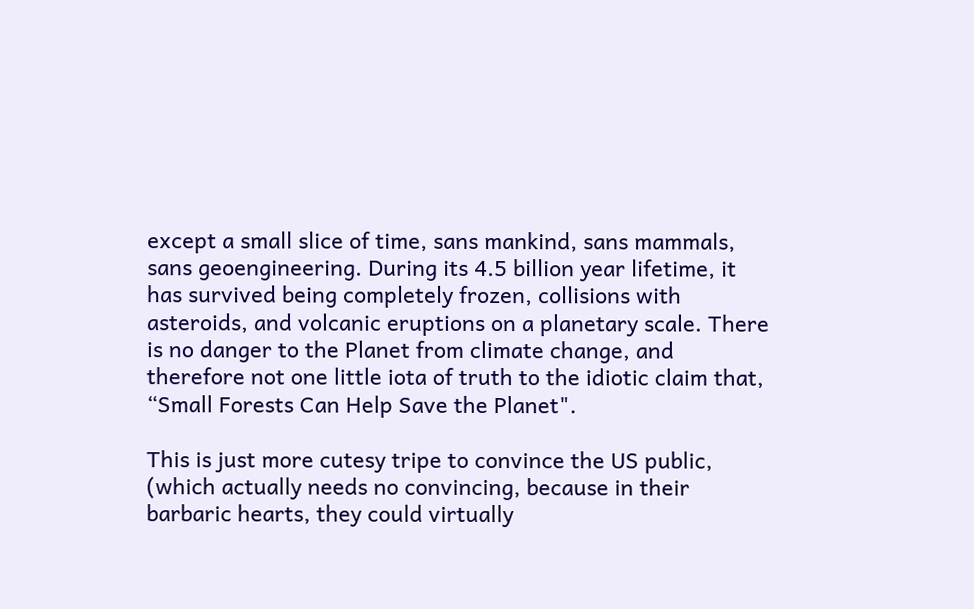except a small slice of time, sans mankind, sans mammals, sans geoengineering. During its 4.5 billion year lifetime, it has survived being completely frozen, collisions with asteroids, and volcanic eruptions on a planetary scale. There is no danger to the Planet from climate change, and therefore not one little iota of truth to the idiotic claim that, “Small Forests Can Help Save the Planet".

This is just more cutesy tripe to convince the US public, (which actually needs no convincing, because in their barbaric hearts, they could virtually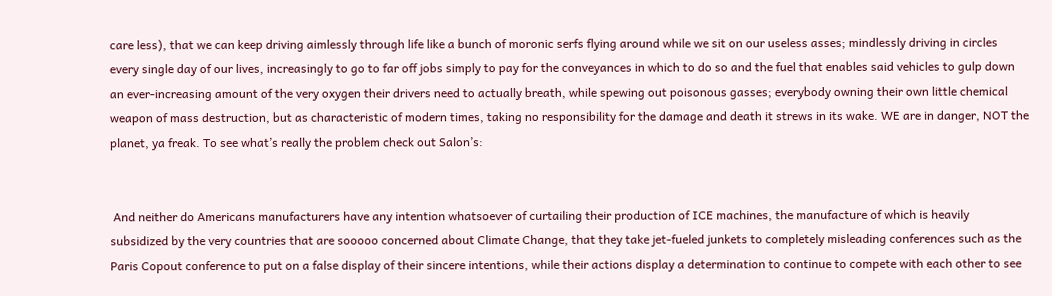care less), that we can keep driving aimlessly through life like a bunch of moronic serfs flying around while we sit on our useless asses; mindlessly driving in circles every single day of our lives, increasingly to go to far off jobs simply to pay for the conveyances in which to do so and the fuel that enables said vehicles to gulp down an ever-increasing amount of the very oxygen their drivers need to actually breath, while spewing out poisonous gasses; everybody owning their own little chemical weapon of mass destruction, but as characteristic of modern times, taking no responsibility for the damage and death it strews in its wake. WE are in danger, NOT the planet, ya freak. To see what’s really the problem check out Salon’s:


 And neither do Americans manufacturers have any intention whatsoever of curtailing their production of ICE machines, the manufacture of which is heavily subsidized by the very countries that are sooooo concerned about Climate Change, that they take jet-fueled junkets to completely misleading conferences such as the Paris Copout conference to put on a false display of their sincere intentions, while their actions display a determination to continue to compete with each other to see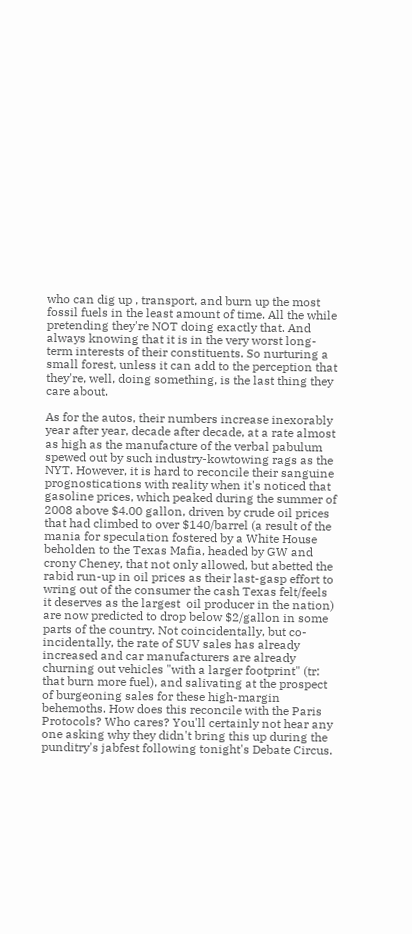who can dig up , transport, and burn up the most fossil fuels in the least amount of time. All the while pretending they're NOT doing exactly that. And always knowing that it is in the very worst long-term interests of their constituents. So nurturing a small forest, unless it can add to the perception that they're, well, doing something, is the last thing they care about.

As for the autos, their numbers increase inexorably year after year, decade after decade, at a rate almost as high as the manufacture of the verbal pabulum spewed out by such industry-kowtowing rags as the NYT. However, it is hard to reconcile their sanguine prognostications with reality when it's noticed that gasoline prices, which peaked during the summer of 2008 above $4.00 gallon, driven by crude oil prices that had climbed to over $140/barrel (a result of the mania for speculation fostered by a White House beholden to the Texas Mafia, headed by GW and crony Cheney, that not only allowed, but abetted the rabid run-up in oil prices as their last-gasp effort to wring out of the consumer the cash Texas felt/feels it deserves as the largest  oil producer in the nation) are now predicted to drop below $2/gallon in some parts of the country. Not coincidentally, but co-incidentally, the rate of SUV sales has already increased and car manufacturers are already churning out vehicles "with a larger footprint" (tr: that burn more fuel), and salivating at the prospect of burgeoning sales for these high-margin behemoths. How does this reconcile with the Paris Protocols? Who cares? You'll certainly not hear any one asking why they didn't bring this up during the punditry's jabfest following tonight's Debate Circus.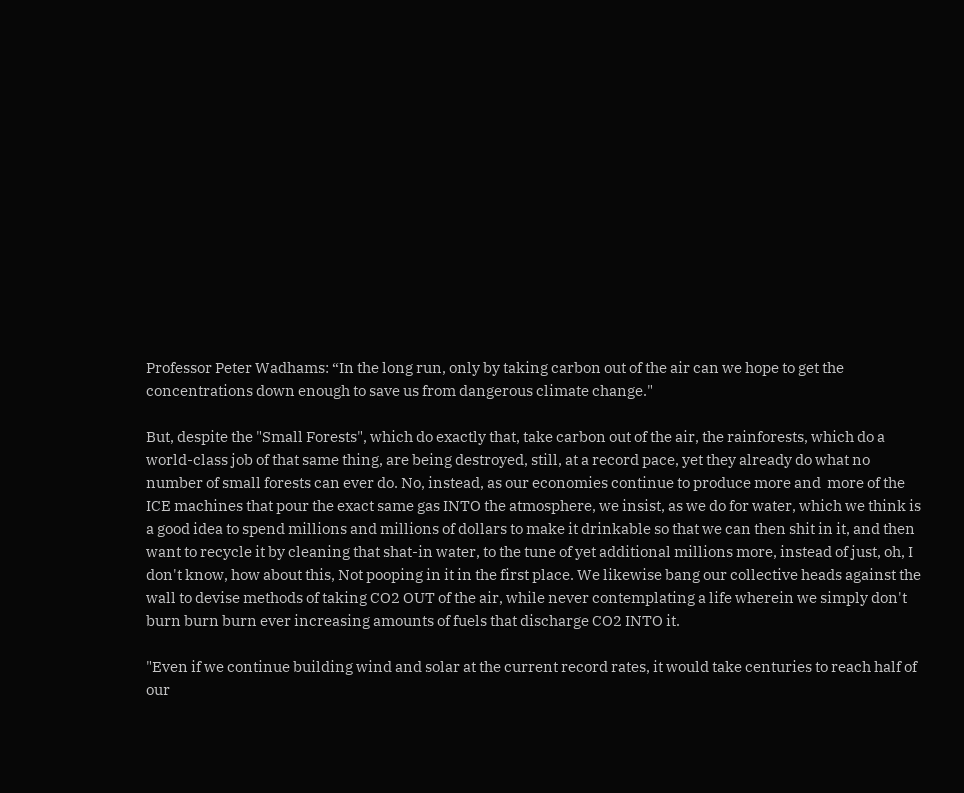Professor Peter Wadhams: “In the long run, only by taking carbon out of the air can we hope to get the concentrations down enough to save us from dangerous climate change."

But, despite the "Small Forests", which do exactly that, take carbon out of the air, the rainforests, which do a world-class job of that same thing, are being destroyed, still, at a record pace, yet they already do what no number of small forests can ever do. No, instead, as our economies continue to produce more and  more of the ICE machines that pour the exact same gas INTO the atmosphere, we insist, as we do for water, which we think is a good idea to spend millions and millions of dollars to make it drinkable so that we can then shit in it, and then want to recycle it by cleaning that shat-in water, to the tune of yet additional millions more, instead of just, oh, I don't know, how about this, Not pooping in it in the first place. We likewise bang our collective heads against the wall to devise methods of taking CO2 OUT of the air, while never contemplating a life wherein we simply don't burn burn burn ever increasing amounts of fuels that discharge CO2 INTO it.

"Even if we continue building wind and solar at the current record rates, it would take centuries to reach half of our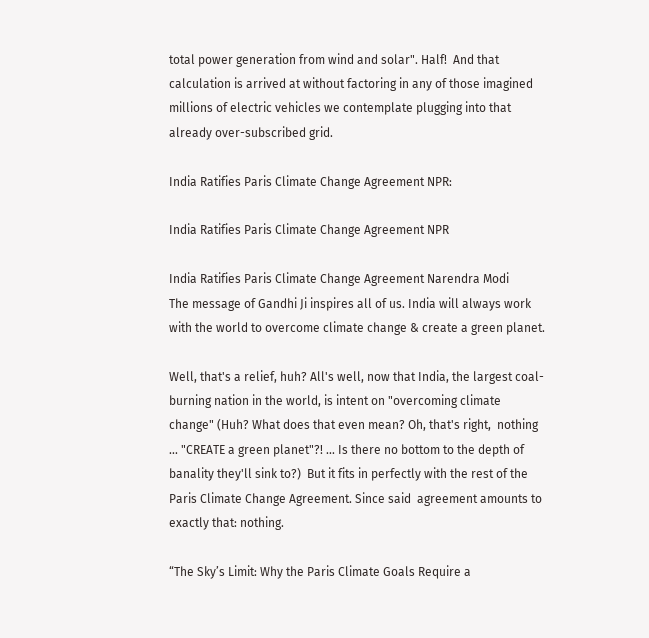total power generation from wind and solar". Half!  And that calculation is arrived at without factoring in any of those imagined millions of electric vehicles we contemplate plugging into that already over-subscribed grid.

India Ratifies Paris Climate Change Agreement NPR:

India Ratifies Paris Climate Change Agreement NPR

India Ratifies Paris Climate Change Agreement Narendra Modi
The message of Gandhi Ji inspires all of us. India will always work with the world to overcome climate change & create a green planet.

Well, that's a relief, huh? All's well, now that India, the largest coal-burning nation in the world, is intent on "overcoming climate change" (Huh? What does that even mean? Oh, that's right,  nothing ... "CREATE a green planet"?! ... Is there no bottom to the depth of banality they'll sink to?)  But it fits in perfectly with the rest of the Paris Climate Change Agreement. Since said  agreement amounts to exactly that: nothing.

“The Sky’s Limit: Why the Paris Climate Goals Require a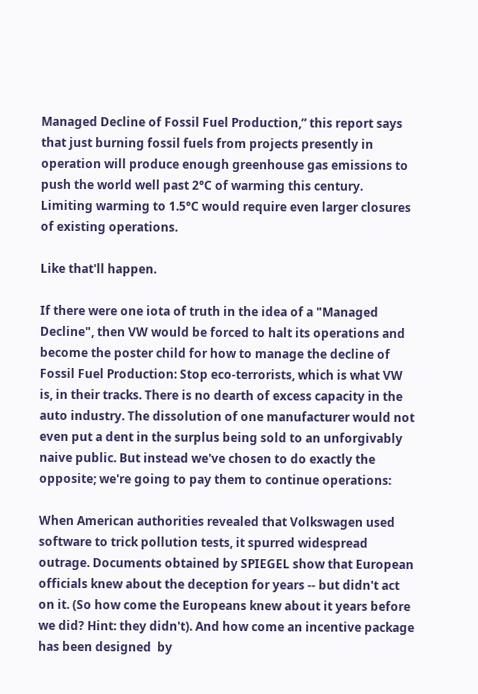Managed Decline of Fossil Fuel Production,” this report says that just burning fossil fuels from projects presently in operation will produce enough greenhouse gas emissions to push the world well past 2°C of warming this century. Limiting warming to 1.5°C would require even larger closures of existing operations.

Like that'll happen.

If there were one iota of truth in the idea of a "Managed Decline", then VW would be forced to halt its operations and become the poster child for how to manage the decline of Fossil Fuel Production: Stop eco-terrorists, which is what VW is, in their tracks. There is no dearth of excess capacity in the auto industry. The dissolution of one manufacturer would not even put a dent in the surplus being sold to an unforgivably naive public. But instead we've chosen to do exactly the opposite; we're going to pay them to continue operations:

When American authorities revealed that Volkswagen used software to trick pollution tests, it spurred widespread outrage. Documents obtained by SPIEGEL show that European officials knew about the deception for years -- but didn't act on it. (So how come the Europeans knew about it years before we did? Hint: they didn't). And how come an incentive package has been designed  by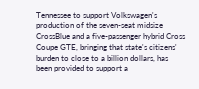Tennessee to support Volkswagen's production of the seven-seat midsize CrossBlue and a five-passenger hybrid Cross Coupe GTE, bringing that state's citizens' burden to close to a billion dollars, has been provided to support a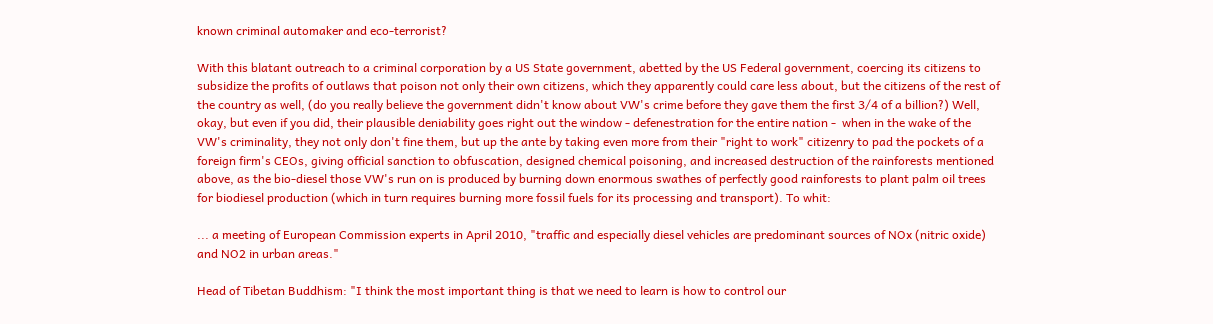known criminal automaker and eco-terrorist?

With this blatant outreach to a criminal corporation by a US State government, abetted by the US Federal government, coercing its citizens to subsidize the profits of outlaws that poison not only their own citizens, which they apparently could care less about, but the citizens of the rest of the country as well, (do you really believe the government didn't know about VW's crime before they gave them the first 3/4 of a billion?) Well, okay, but even if you did, their plausible deniability goes right out the window - defenestration for the entire nation -  when in the wake of the VW's criminality, they not only don't fine them, but up the ante by taking even more from their "right to work" citizenry to pad the pockets of a foreign firm's CEOs, giving official sanction to obfuscation, designed chemical poisoning, and increased destruction of the rainforests mentioned above, as the bio-diesel those VW's run on is produced by burning down enormous swathes of perfectly good rainforests to plant palm oil trees for biodiesel production (which in turn requires burning more fossil fuels for its processing and transport). To whit:

... a meeting of European Commission experts in April 2010, "traffic and especially diesel vehicles are predominant sources of NOx (nitric oxide) and NO2 in urban areas."

Head of Tibetan Buddhism: "I think the most important thing is that we need to learn is how to control our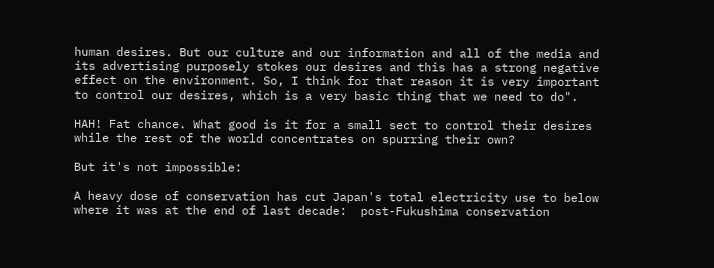human desires. But our culture and our information and all of the media and its advertising purposely stokes our desires and this has a strong negative effect on the environment. So, I think for that reason it is very important to control our desires, which is a very basic thing that we need to do".

HAH! Fat chance. What good is it for a small sect to control their desires while the rest of the world concentrates on spurring their own?

But it's not impossible:

A heavy dose of conservation has cut Japan's total electricity use to below where it was at the end of last decade:  post-Fukushima conservation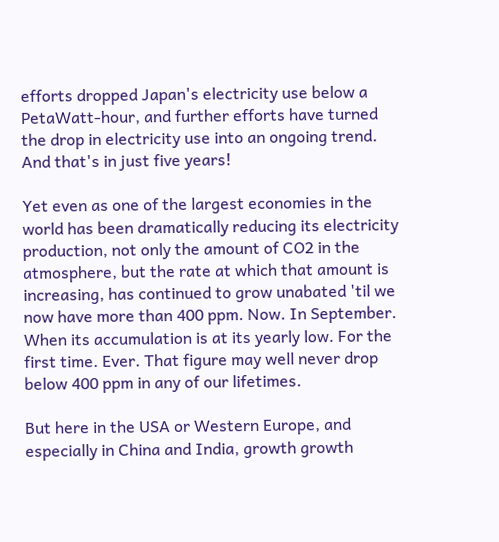efforts dropped Japan's electricity use below a PetaWatt-hour, and further efforts have turned the drop in electricity use into an ongoing trend. And that's in just five years!

Yet even as one of the largest economies in the world has been dramatically reducing its electricity production, not only the amount of CO2 in the atmosphere, but the rate at which that amount is increasing, has continued to grow unabated 'til we now have more than 400 ppm. Now. In September. When its accumulation is at its yearly low. For the first time. Ever. That figure may well never drop below 400 ppm in any of our lifetimes.

But here in the USA or Western Europe, and especially in China and India, growth growth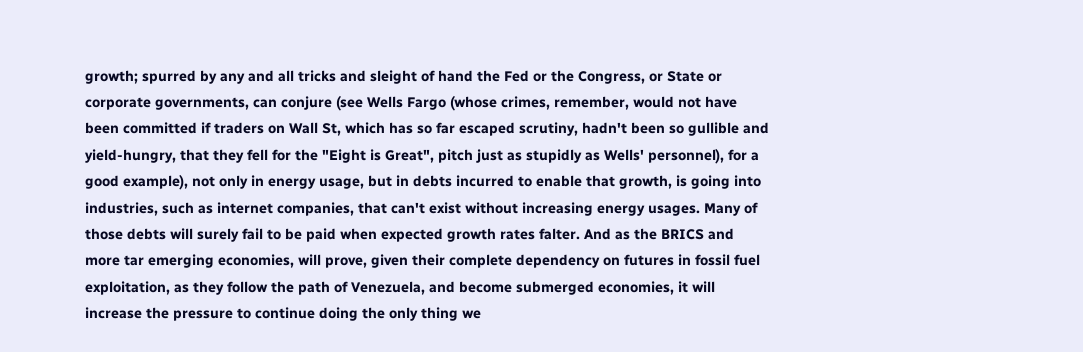growth; spurred by any and all tricks and sleight of hand the Fed or the Congress, or State or corporate governments, can conjure (see Wells Fargo (whose crimes, remember, would not have been committed if traders on Wall St, which has so far escaped scrutiny, hadn't been so gullible and yield-hungry, that they fell for the "Eight is Great", pitch just as stupidly as Wells' personnel), for a good example), not only in energy usage, but in debts incurred to enable that growth, is going into industries, such as internet companies, that can't exist without increasing energy usages. Many of those debts will surely fail to be paid when expected growth rates falter. And as the BRICS and more tar emerging economies, will prove, given their complete dependency on futures in fossil fuel exploitation, as they follow the path of Venezuela, and become submerged economies, it will increase the pressure to continue doing the only thing we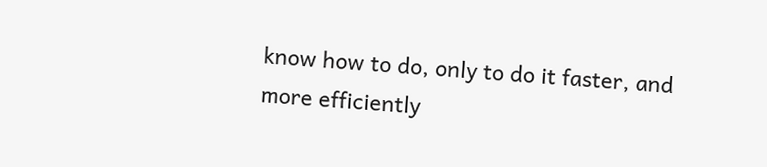know how to do, only to do it faster, and more efficiently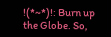!(*~*)!: Burn up the Globe. So,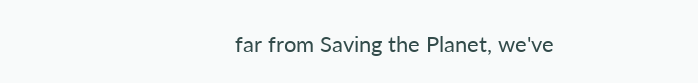far from Saving the Planet, we've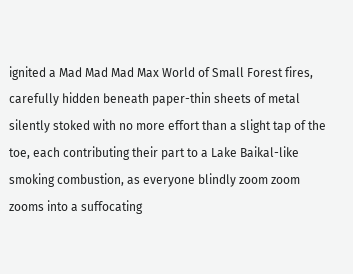ignited a Mad Mad Mad Max World of Small Forest fires, carefully hidden beneath paper-thin sheets of metal silently stoked with no more effort than a slight tap of the toe, each contributing their part to a Lake Baikal-like smoking combustion, as everyone blindly zoom zoom zooms into a suffocating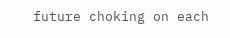future choking on each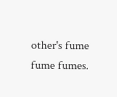other's fume fume fumes.